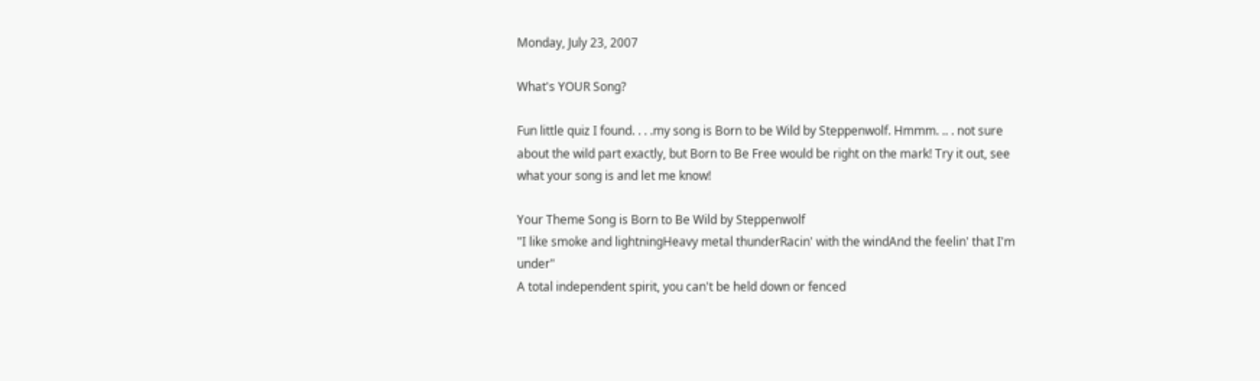Monday, July 23, 2007

What's YOUR Song?

Fun little quiz I found. . . .my song is Born to be Wild by Steppenwolf. Hmmm. .. . not sure about the wild part exactly, but Born to Be Free would be right on the mark! Try it out, see what your song is and let me know!

Your Theme Song is Born to Be Wild by Steppenwolf
"I like smoke and lightningHeavy metal thunderRacin' with the windAnd the feelin' that I'm under"
A total independent spirit, you can't be held down or fenced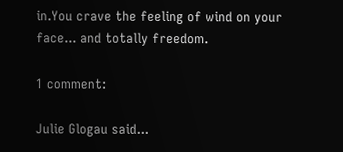in.You crave the feeling of wind on your face... and totally freedom.

1 comment:

Julie Glogau said...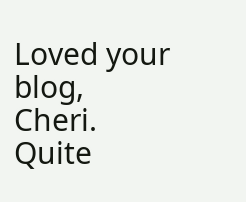Loved your blog, Cheri. Quite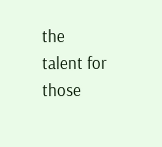the talent for those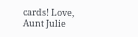cards! Love, Aunt Julie